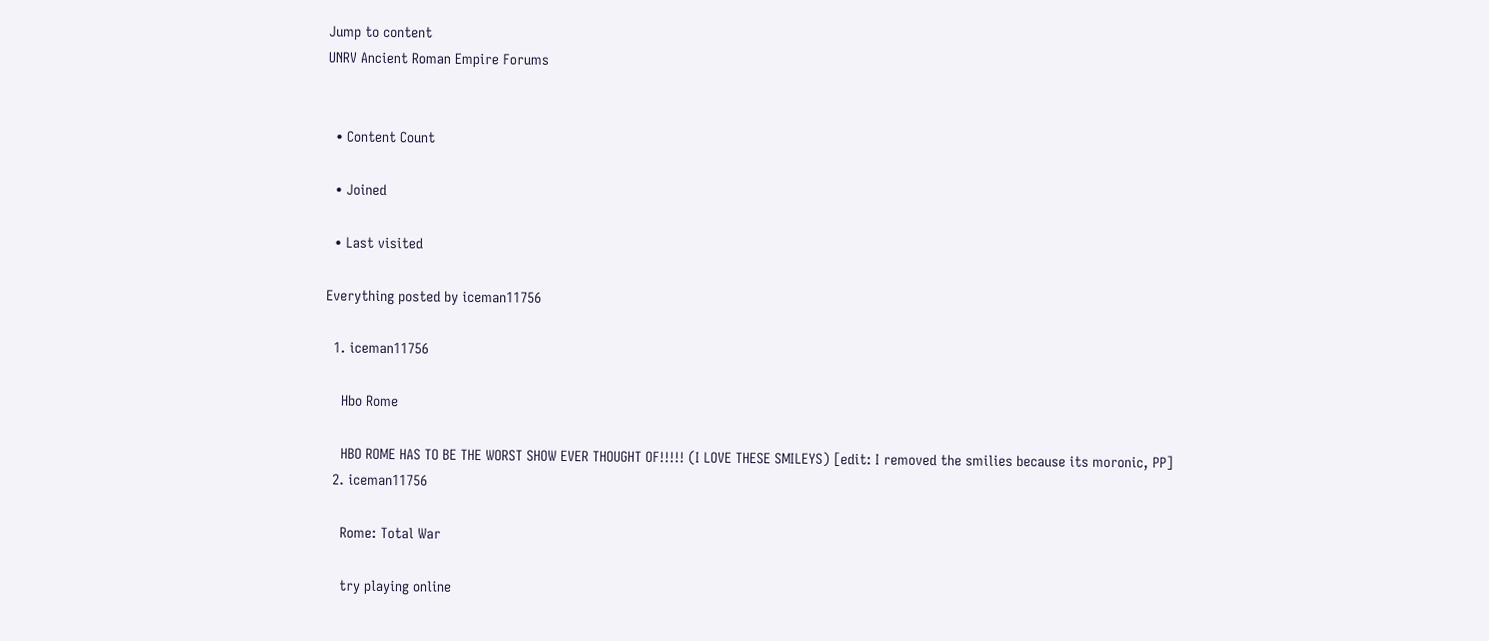Jump to content
UNRV Ancient Roman Empire Forums


  • Content Count

  • Joined

  • Last visited

Everything posted by iceman11756

  1. iceman11756

    Hbo Rome

    HBO ROME HAS TO BE THE WORST SHOW EVER THOUGHT OF!!!!! (I LOVE THESE SMILEYS) [edit: I removed the smilies because its moronic, PP]
  2. iceman11756

    Rome: Total War

    try playing online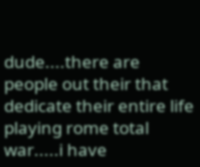dude....there are people out their that dedicate their entire life playing rome total war.....i have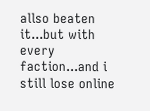allso beaten it...but with every faction...and i still lose online